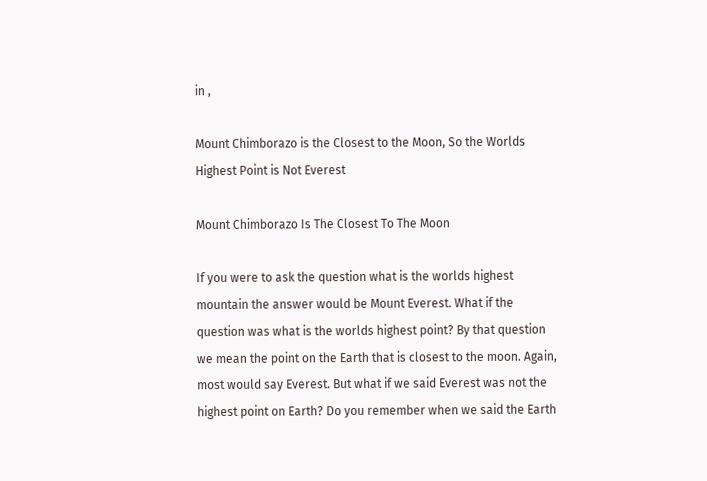in ,

Mount Chimborazo is the Closest to the Moon, So the Worlds Highest Point is Not Everest

Mount Chimborazo Is The Closest To The Moon

If you were to ask the question what is the worlds highest mountain the answer would be Mount Everest. What if the question was what is the worlds highest point? By that question we mean the point on the Earth that is closest to the moon. Again, most would say Everest. But what if we said Everest was not the highest point on Earth? Do you remember when we said the Earth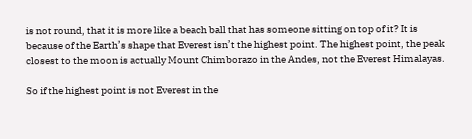is not round, that it is more like a beach ball that has someone sitting on top of it? It is because of the Earth’s shape that Everest isn’t the highest point. The highest point, the peak closest to the moon is actually Mount Chimborazo in the Andes, not the Everest Himalayas.

So if the highest point is not Everest in the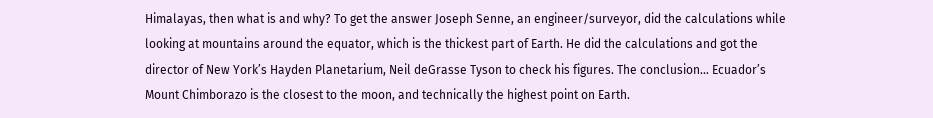Himalayas, then what is and why? To get the answer Joseph Senne, an engineer/surveyor, did the calculations while looking at mountains around the equator, which is the thickest part of Earth. He did the calculations and got the director of New York’s Hayden Planetarium, Neil deGrasse Tyson to check his figures. The conclusion… Ecuador’s Mount Chimborazo is the closest to the moon, and technically the highest point on Earth.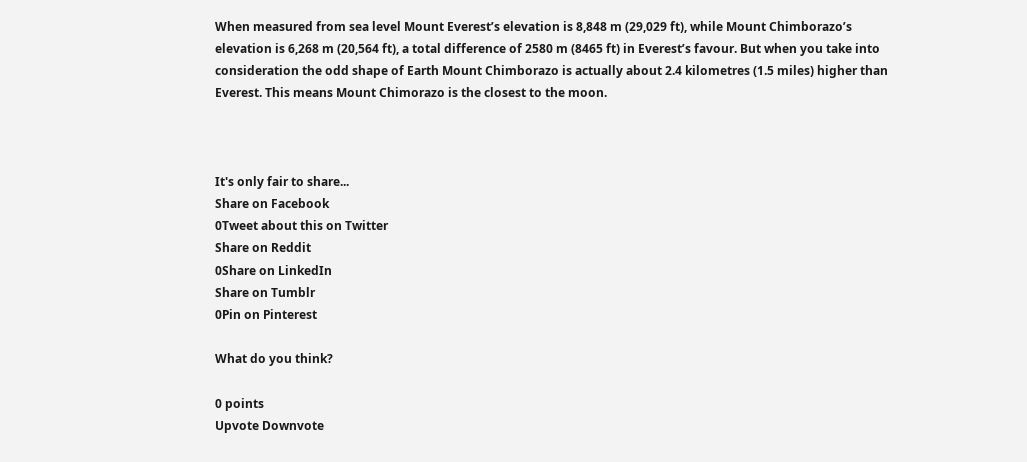When measured from sea level Mount Everest’s elevation is 8,848 m (29,029 ft), while Mount Chimborazo’s elevation is 6,268 m (20,564 ft), a total difference of 2580 m (8465 ft) in Everest’s favour. But when you take into consideration the odd shape of Earth Mount Chimborazo is actually about 2.4 kilometres (1.5 miles) higher than Everest. This means Mount Chimorazo is the closest to the moon.



It's only fair to share...
Share on Facebook
0Tweet about this on Twitter
Share on Reddit
0Share on LinkedIn
Share on Tumblr
0Pin on Pinterest

What do you think?

0 points
Upvote Downvote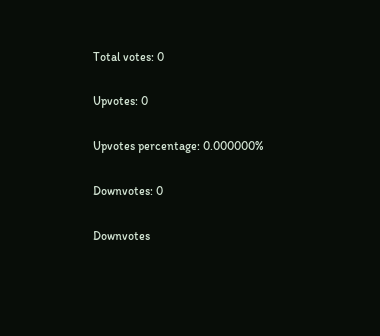Total votes: 0

Upvotes: 0

Upvotes percentage: 0.000000%

Downvotes: 0

Downvotes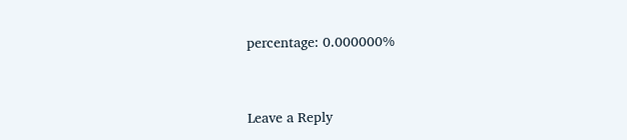percentage: 0.000000%


Leave a Reply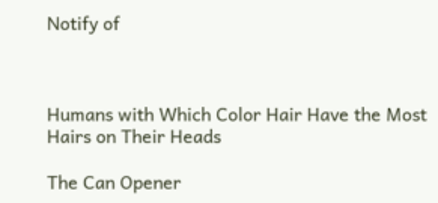Notify of



Humans with Which Color Hair Have the Most Hairs on Their Heads

The Can Opener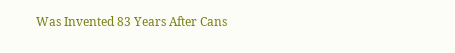Was Invented 83 Years After Cans